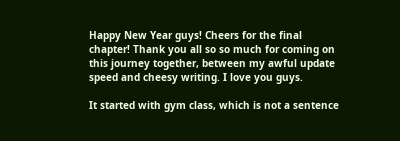Happy New Year guys! Cheers for the final chapter! Thank you all so so much for coming on this journey together, between my awful update speed and cheesy writing. I love you guys.

It started with gym class, which is not a sentence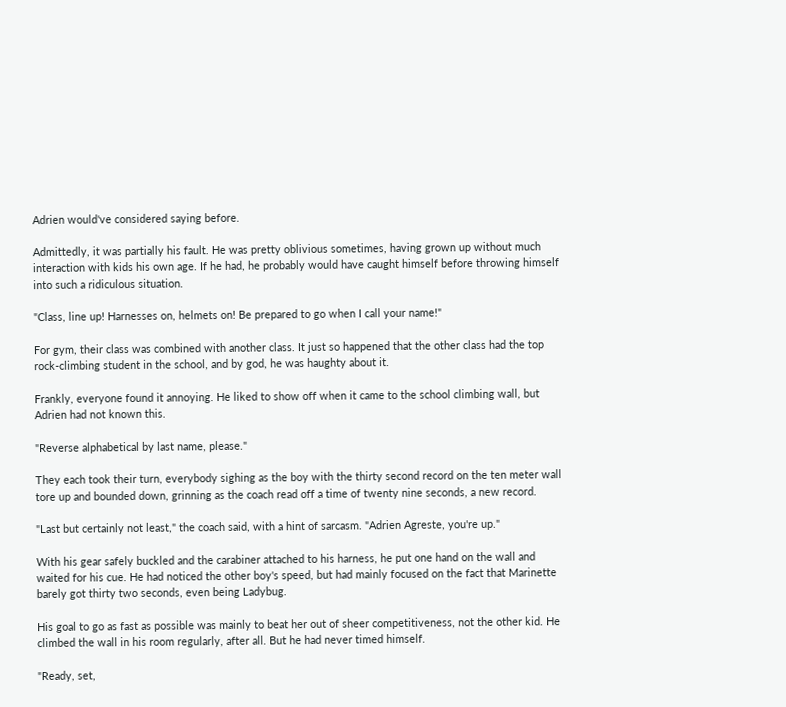Adrien would've considered saying before.

Admittedly, it was partially his fault. He was pretty oblivious sometimes, having grown up without much interaction with kids his own age. If he had, he probably would have caught himself before throwing himself into such a ridiculous situation.

"Class, line up! Harnesses on, helmets on! Be prepared to go when I call your name!"

For gym, their class was combined with another class. It just so happened that the other class had the top rock-climbing student in the school, and by god, he was haughty about it.

Frankly, everyone found it annoying. He liked to show off when it came to the school climbing wall, but Adrien had not known this.

"Reverse alphabetical by last name, please."

They each took their turn, everybody sighing as the boy with the thirty second record on the ten meter wall tore up and bounded down, grinning as the coach read off a time of twenty nine seconds, a new record.

"Last but certainly not least," the coach said, with a hint of sarcasm. "Adrien Agreste, you're up."

With his gear safely buckled and the carabiner attached to his harness, he put one hand on the wall and waited for his cue. He had noticed the other boy's speed, but had mainly focused on the fact that Marinette barely got thirty two seconds, even being Ladybug.

His goal to go as fast as possible was mainly to beat her out of sheer competitiveness, not the other kid. He climbed the wall in his room regularly, after all. But he had never timed himself.

"Ready, set,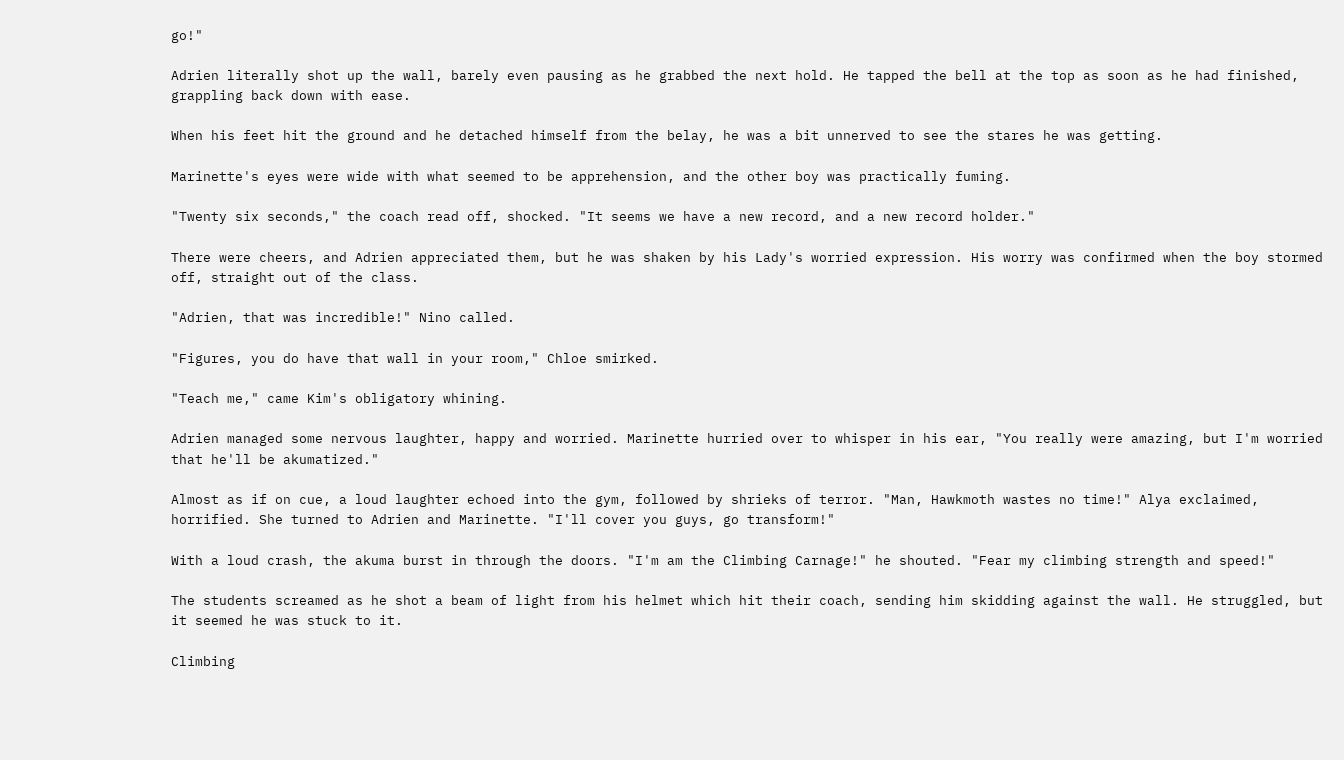go!"

Adrien literally shot up the wall, barely even pausing as he grabbed the next hold. He tapped the bell at the top as soon as he had finished, grappling back down with ease.

When his feet hit the ground and he detached himself from the belay, he was a bit unnerved to see the stares he was getting.

Marinette's eyes were wide with what seemed to be apprehension, and the other boy was practically fuming.

"Twenty six seconds," the coach read off, shocked. "It seems we have a new record, and a new record holder."

There were cheers, and Adrien appreciated them, but he was shaken by his Lady's worried expression. His worry was confirmed when the boy stormed off, straight out of the class.

"Adrien, that was incredible!" Nino called.

"Figures, you do have that wall in your room," Chloe smirked.

"Teach me," came Kim's obligatory whining.

Adrien managed some nervous laughter, happy and worried. Marinette hurried over to whisper in his ear, "You really were amazing, but I'm worried that he'll be akumatized."

Almost as if on cue, a loud laughter echoed into the gym, followed by shrieks of terror. "Man, Hawkmoth wastes no time!" Alya exclaimed, horrified. She turned to Adrien and Marinette. "I'll cover you guys, go transform!"

With a loud crash, the akuma burst in through the doors. "I'm am the Climbing Carnage!" he shouted. "Fear my climbing strength and speed!"

The students screamed as he shot a beam of light from his helmet which hit their coach, sending him skidding against the wall. He struggled, but it seemed he was stuck to it.

Climbing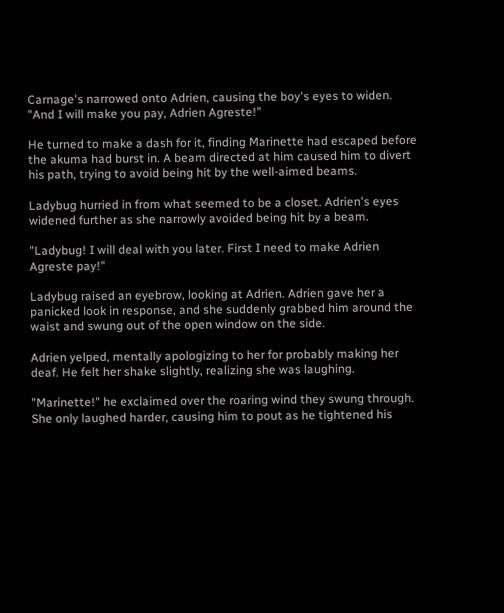Carnage's narrowed onto Adrien, causing the boy's eyes to widen. "And I will make you pay, Adrien Agreste!"

He turned to make a dash for it, finding Marinette had escaped before the akuma had burst in. A beam directed at him caused him to divert his path, trying to avoid being hit by the well-aimed beams.

Ladybug hurried in from what seemed to be a closet. Adrien's eyes widened further as she narrowly avoided being hit by a beam.

"Ladybug! I will deal with you later. First I need to make Adrien Agreste pay!"

Ladybug raised an eyebrow, looking at Adrien. Adrien gave her a panicked look in response, and she suddenly grabbed him around the waist and swung out of the open window on the side.

Adrien yelped, mentally apologizing to her for probably making her deaf. He felt her shake slightly, realizing she was laughing.

"Marinette!" he exclaimed over the roaring wind they swung through. She only laughed harder, causing him to pout as he tightened his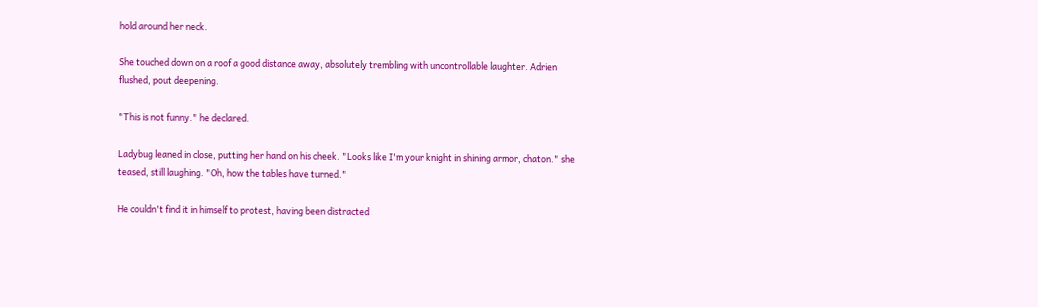hold around her neck.

She touched down on a roof a good distance away, absolutely trembling with uncontrollable laughter. Adrien flushed, pout deepening.

"This is not funny." he declared.

Ladybug leaned in close, putting her hand on his cheek. "Looks like I'm your knight in shining armor, chaton." she teased, still laughing. "Oh, how the tables have turned."

He couldn't find it in himself to protest, having been distracted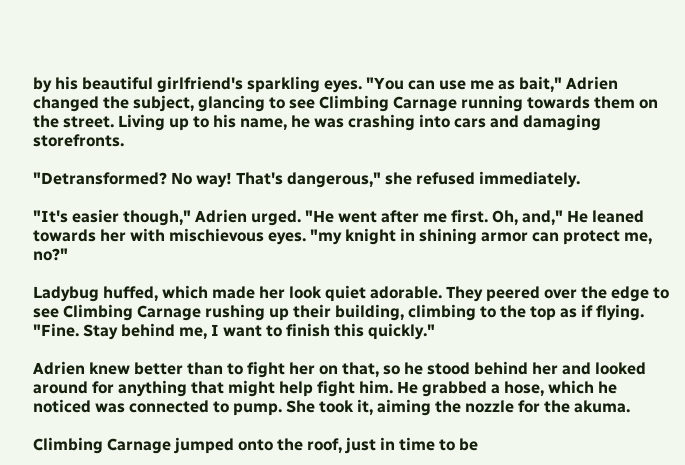by his beautiful girlfriend's sparkling eyes. "You can use me as bait," Adrien changed the subject, glancing to see Climbing Carnage running towards them on the street. Living up to his name, he was crashing into cars and damaging storefronts.

"Detransformed? No way! That's dangerous," she refused immediately.

"It's easier though," Adrien urged. "He went after me first. Oh, and," He leaned towards her with mischievous eyes. "my knight in shining armor can protect me, no?"

Ladybug huffed, which made her look quiet adorable. They peered over the edge to see Climbing Carnage rushing up their building, climbing to the top as if flying. "Fine. Stay behind me, I want to finish this quickly."

Adrien knew better than to fight her on that, so he stood behind her and looked around for anything that might help fight him. He grabbed a hose, which he noticed was connected to pump. She took it, aiming the nozzle for the akuma.

Climbing Carnage jumped onto the roof, just in time to be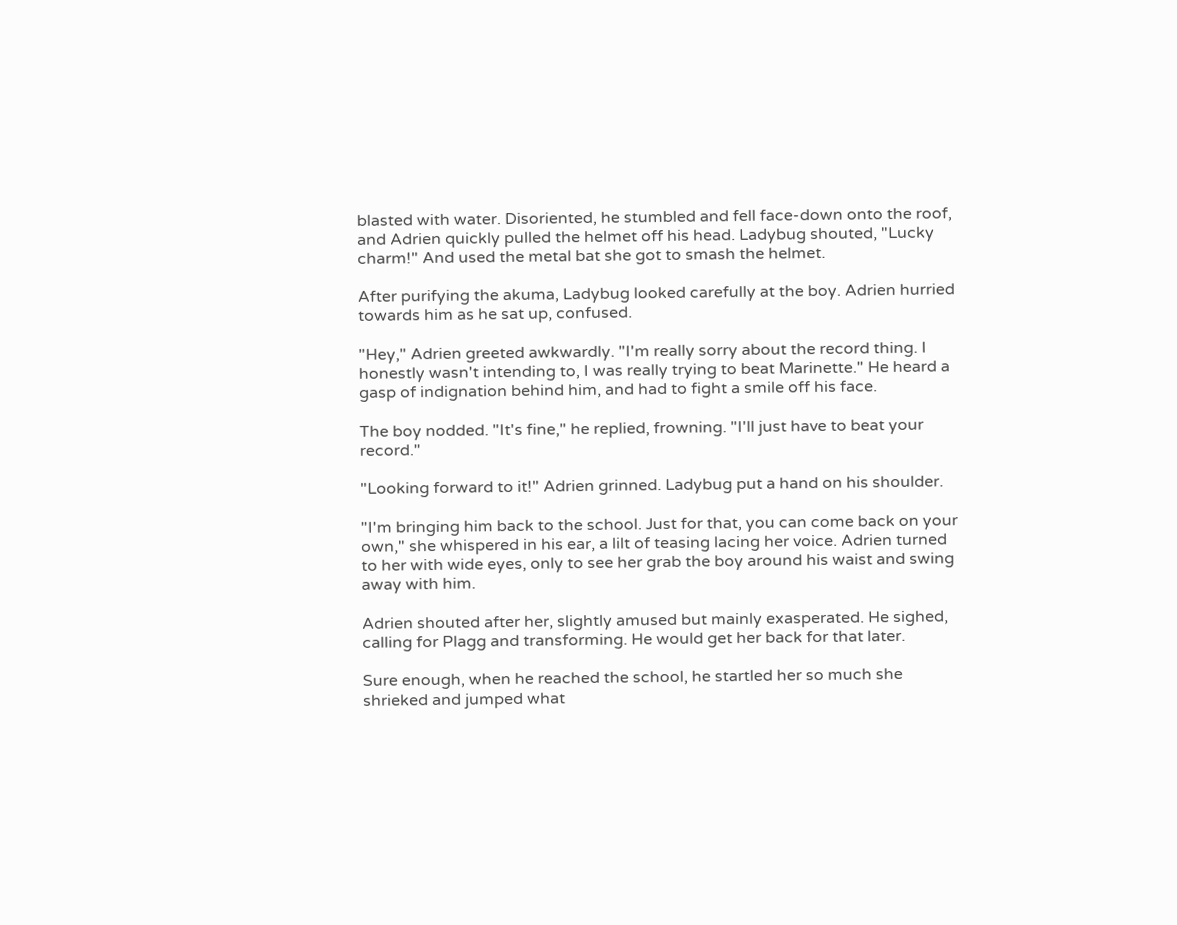blasted with water. Disoriented, he stumbled and fell face-down onto the roof, and Adrien quickly pulled the helmet off his head. Ladybug shouted, "Lucky charm!" And used the metal bat she got to smash the helmet.

After purifying the akuma, Ladybug looked carefully at the boy. Adrien hurried towards him as he sat up, confused.

"Hey," Adrien greeted awkwardly. "I'm really sorry about the record thing. I honestly wasn't intending to, I was really trying to beat Marinette." He heard a gasp of indignation behind him, and had to fight a smile off his face.

The boy nodded. "It's fine," he replied, frowning. "I'll just have to beat your record."

"Looking forward to it!" Adrien grinned. Ladybug put a hand on his shoulder.

"I'm bringing him back to the school. Just for that, you can come back on your own," she whispered in his ear, a lilt of teasing lacing her voice. Adrien turned to her with wide eyes, only to see her grab the boy around his waist and swing away with him.

Adrien shouted after her, slightly amused but mainly exasperated. He sighed, calling for Plagg and transforming. He would get her back for that later.

Sure enough, when he reached the school, he startled her so much she shrieked and jumped what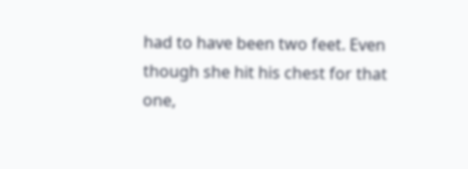had to have been two feet. Even though she hit his chest for that one,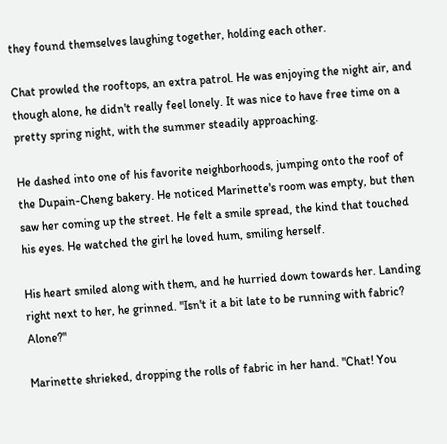they found themselves laughing together, holding each other.

Chat prowled the rooftops, an extra patrol. He was enjoying the night air, and though alone, he didn't really feel lonely. It was nice to have free time on a pretty spring night, with the summer steadily approaching.

He dashed into one of his favorite neighborhoods, jumping onto the roof of the Dupain-Cheng bakery. He noticed Marinette's room was empty, but then saw her coming up the street. He felt a smile spread, the kind that touched his eyes. He watched the girl he loved hum, smiling herself.

His heart smiled along with them, and he hurried down towards her. Landing right next to her, he grinned. "Isn't it a bit late to be running with fabric? Alone?"

Marinette shrieked, dropping the rolls of fabric in her hand. "Chat! You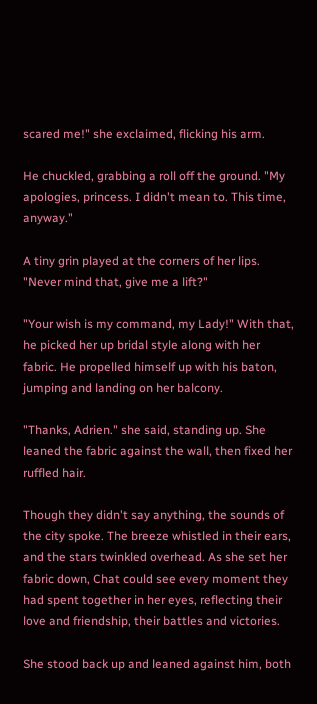scared me!" she exclaimed, flicking his arm.

He chuckled, grabbing a roll off the ground. "My apologies, princess. I didn't mean to. This time, anyway."

A tiny grin played at the corners of her lips. "Never mind that, give me a lift?"

"Your wish is my command, my Lady!" With that, he picked her up bridal style along with her fabric. He propelled himself up with his baton, jumping and landing on her balcony.

"Thanks, Adrien." she said, standing up. She leaned the fabric against the wall, then fixed her ruffled hair.

Though they didn't say anything, the sounds of the city spoke. The breeze whistled in their ears, and the stars twinkled overhead. As she set her fabric down, Chat could see every moment they had spent together in her eyes, reflecting their love and friendship, their battles and victories.

She stood back up and leaned against him, both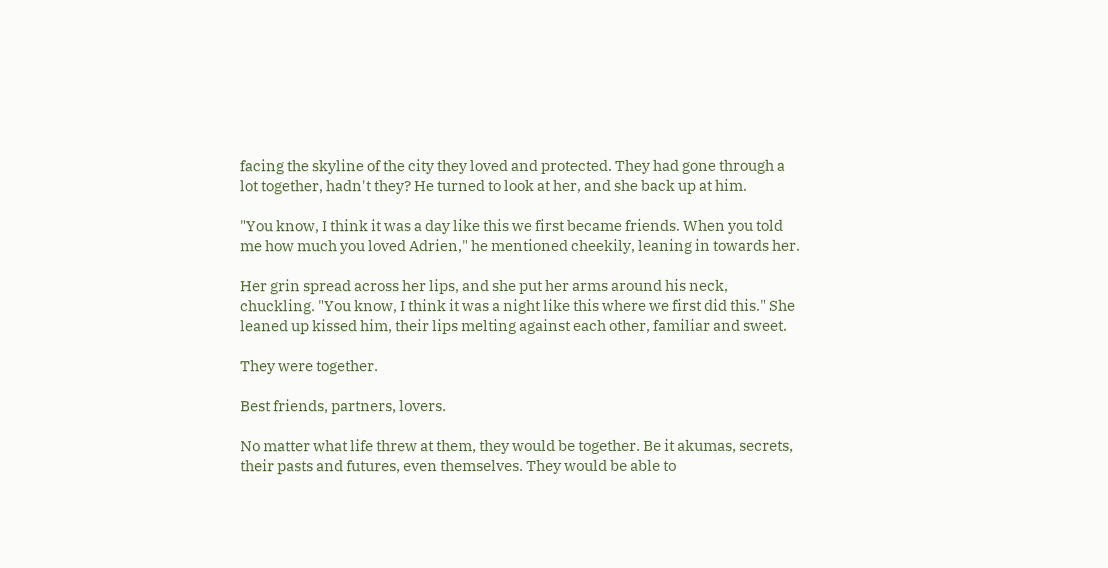facing the skyline of the city they loved and protected. They had gone through a lot together, hadn't they? He turned to look at her, and she back up at him.

"You know, I think it was a day like this we first became friends. When you told me how much you loved Adrien," he mentioned cheekily, leaning in towards her.

Her grin spread across her lips, and she put her arms around his neck, chuckling. "You know, I think it was a night like this where we first did this." She leaned up kissed him, their lips melting against each other, familiar and sweet.

They were together.

Best friends, partners, lovers.

No matter what life threw at them, they would be together. Be it akumas, secrets, their pasts and futures, even themselves. They would be able to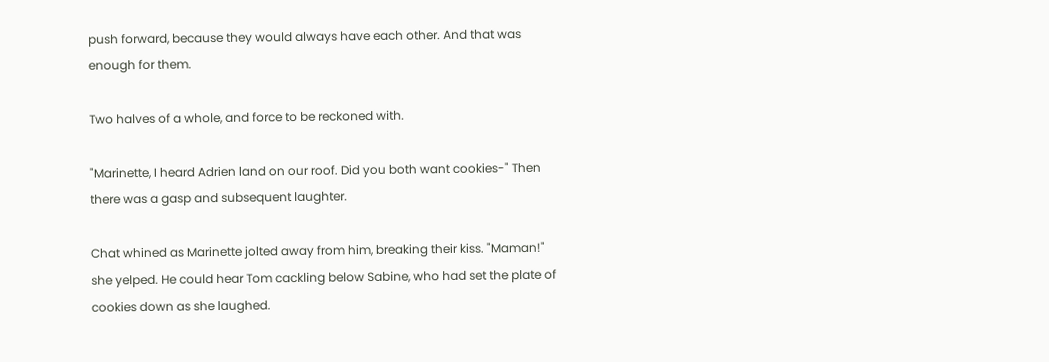push forward, because they would always have each other. And that was enough for them.

Two halves of a whole, and force to be reckoned with.

"Marinette, I heard Adrien land on our roof. Did you both want cookies-" Then there was a gasp and subsequent laughter.

Chat whined as Marinette jolted away from him, breaking their kiss. "Maman!" she yelped. He could hear Tom cackling below Sabine, who had set the plate of cookies down as she laughed.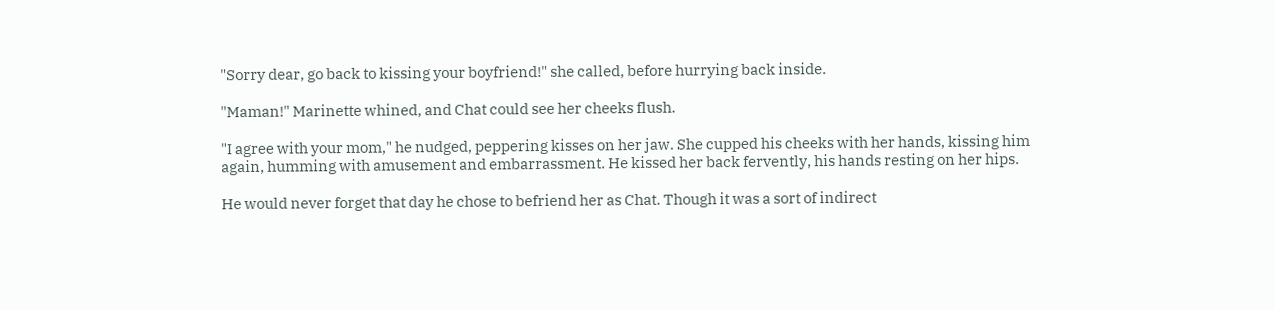"Sorry dear, go back to kissing your boyfriend!" she called, before hurrying back inside.

"Maman!" Marinette whined, and Chat could see her cheeks flush.

"I agree with your mom," he nudged, peppering kisses on her jaw. She cupped his cheeks with her hands, kissing him again, humming with amusement and embarrassment. He kissed her back fervently, his hands resting on her hips.

He would never forget that day he chose to befriend her as Chat. Though it was a sort of indirect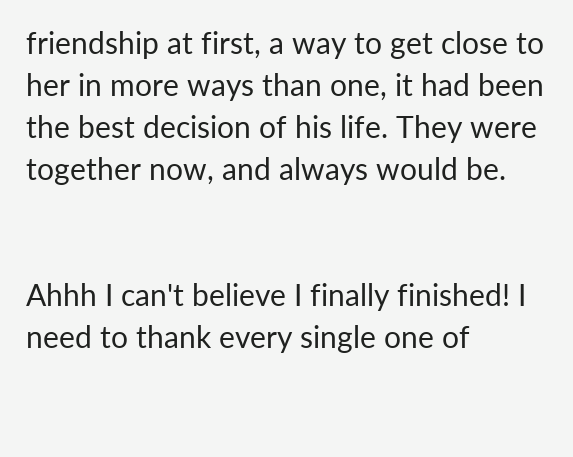friendship at first, a way to get close to her in more ways than one, it had been the best decision of his life. They were together now, and always would be.


Ahhh I can't believe I finally finished! I need to thank every single one of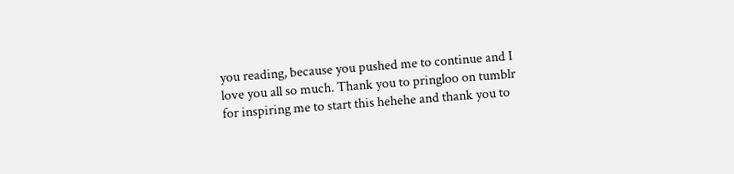you reading, because you pushed me to continue and I love you all so much. Thank you to pringloo on tumblr for inspiring me to start this hehehe and thank you to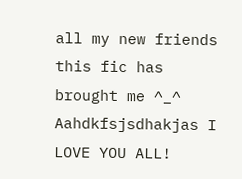all my new friends this fic has brought me ^_^ Aahdkfsjsdhakjas I LOVE YOU ALL!